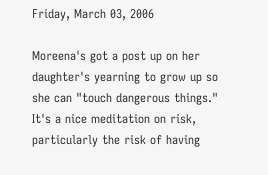Friday, March 03, 2006

Moreena's got a post up on her daughter's yearning to grow up so she can "touch dangerous things." It's a nice meditation on risk, particularly the risk of having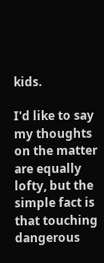kids.

I'd like to say my thoughts on the matter are equally lofty, but the simple fact is that touching dangerous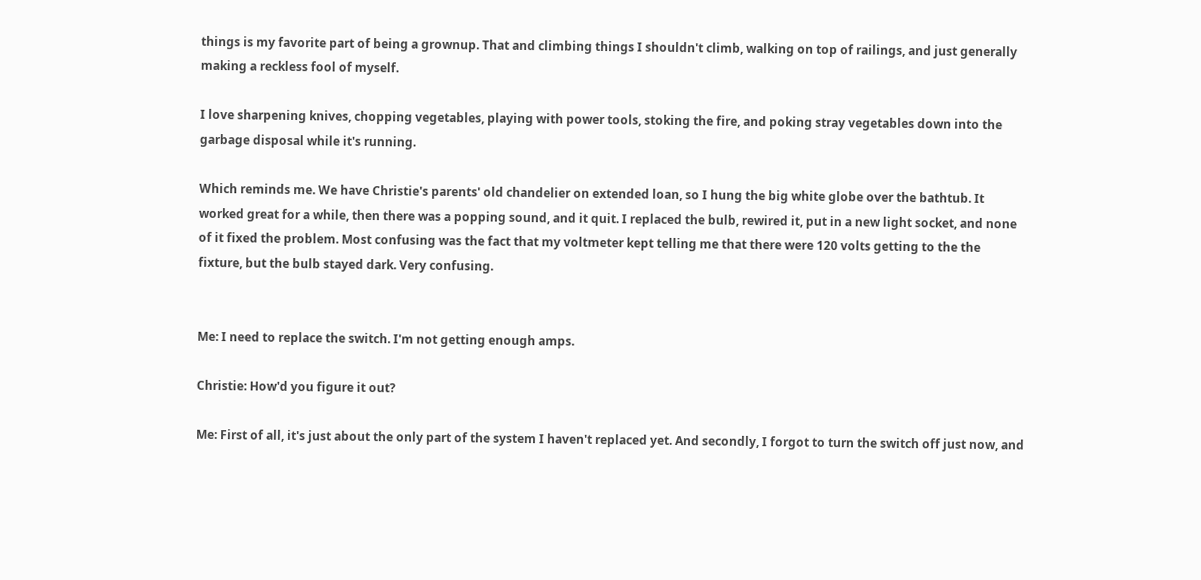things is my favorite part of being a grownup. That and climbing things I shouldn't climb, walking on top of railings, and just generally making a reckless fool of myself.

I love sharpening knives, chopping vegetables, playing with power tools, stoking the fire, and poking stray vegetables down into the garbage disposal while it's running.

Which reminds me. We have Christie's parents' old chandelier on extended loan, so I hung the big white globe over the bathtub. It worked great for a while, then there was a popping sound, and it quit. I replaced the bulb, rewired it, put in a new light socket, and none of it fixed the problem. Most confusing was the fact that my voltmeter kept telling me that there were 120 volts getting to the the fixture, but the bulb stayed dark. Very confusing.


Me: I need to replace the switch. I'm not getting enough amps.

Christie: How'd you figure it out?

Me: First of all, it's just about the only part of the system I haven't replaced yet. And secondly, I forgot to turn the switch off just now, and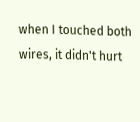when I touched both wires, it didn't hurt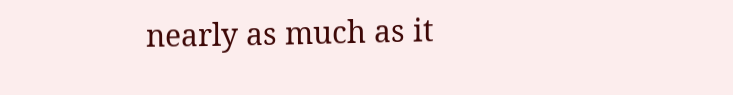nearly as much as it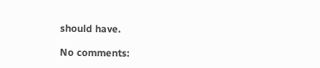should have.

No comments: